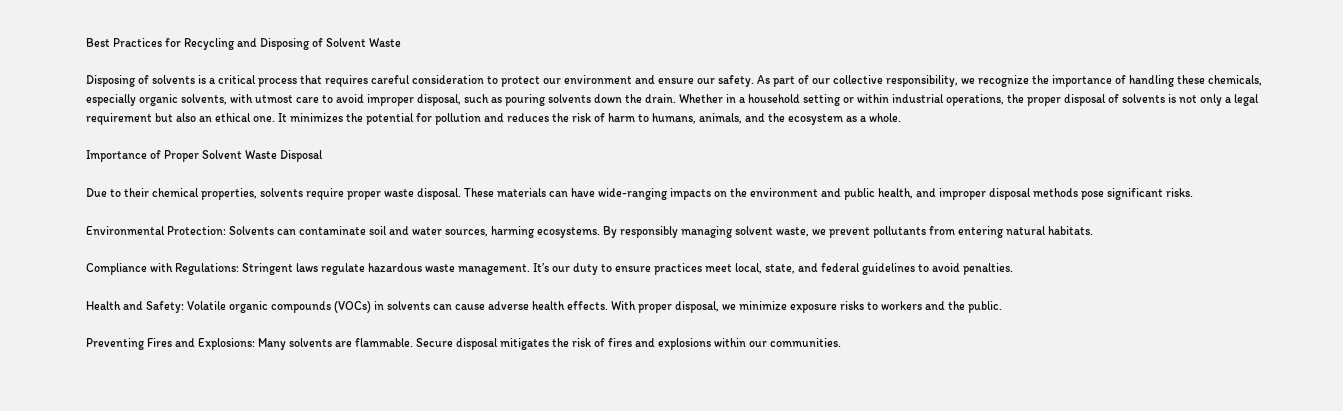Best Practices for Recycling and Disposing of Solvent Waste

Disposing of solvents is a critical process that requires careful consideration to protect our environment and ensure our safety. As part of our collective responsibility, we recognize the importance of handling these chemicals, especially organic solvents, with utmost care to avoid improper disposal, such as pouring solvents down the drain. Whether in a household setting or within industrial operations, the proper disposal of solvents is not only a legal requirement but also an ethical one. It minimizes the potential for pollution and reduces the risk of harm to humans, animals, and the ecosystem as a whole.

Importance of Proper Solvent Waste Disposal

Due to their chemical properties, solvents require proper waste disposal. These materials can have wide-ranging impacts on the environment and public health, and improper disposal methods pose significant risks.

Environmental Protection: Solvents can contaminate soil and water sources, harming ecosystems. By responsibly managing solvent waste, we prevent pollutants from entering natural habitats.

Compliance with Regulations: Stringent laws regulate hazardous waste management. It’s our duty to ensure practices meet local, state, and federal guidelines to avoid penalties.

Health and Safety: Volatile organic compounds (VOCs) in solvents can cause adverse health effects. With proper disposal, we minimize exposure risks to workers and the public.

Preventing Fires and Explosions: Many solvents are flammable. Secure disposal mitigates the risk of fires and explosions within our communities.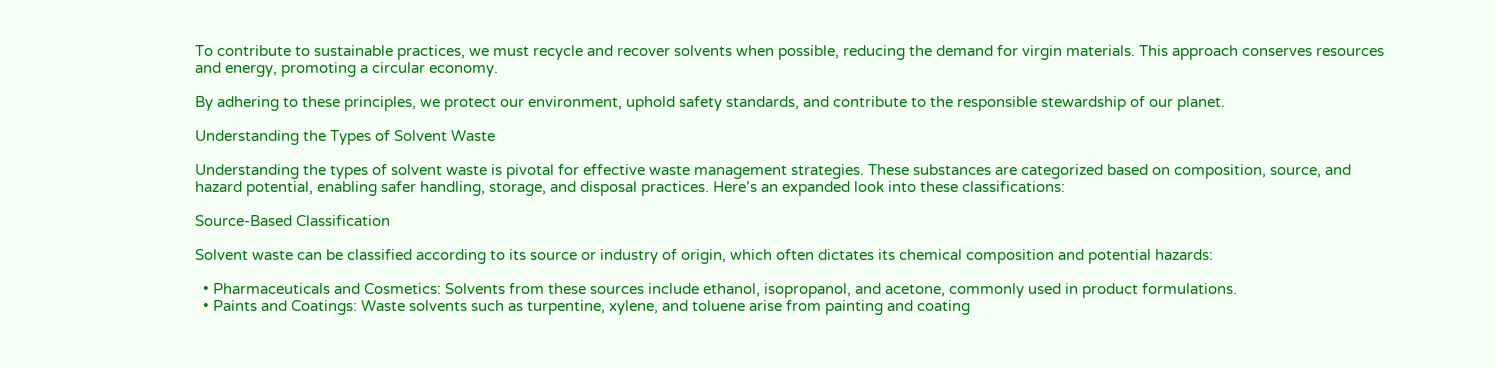To contribute to sustainable practices, we must recycle and recover solvents when possible, reducing the demand for virgin materials. This approach conserves resources and energy, promoting a circular economy.

By adhering to these principles, we protect our environment, uphold safety standards, and contribute to the responsible stewardship of our planet.

Understanding the Types of Solvent Waste

Understanding the types of solvent waste is pivotal for effective waste management strategies. These substances are categorized based on composition, source, and hazard potential, enabling safer handling, storage, and disposal practices. Here’s an expanded look into these classifications:

Source-Based Classification

Solvent waste can be classified according to its source or industry of origin, which often dictates its chemical composition and potential hazards:

  • Pharmaceuticals and Cosmetics: Solvents from these sources include ethanol, isopropanol, and acetone, commonly used in product formulations.
  • Paints and Coatings: Waste solvents such as turpentine, xylene, and toluene arise from painting and coating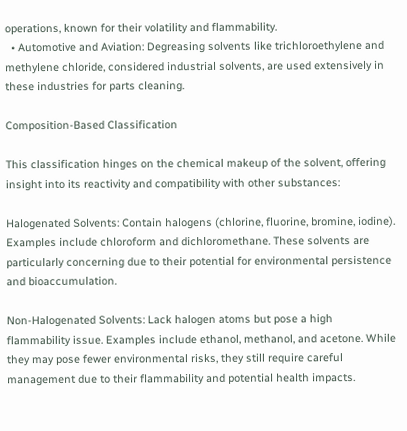operations, known for their volatility and flammability.
  • Automotive and Aviation: Degreasing solvents like trichloroethylene and methylene chloride, considered industrial solvents, are used extensively in these industries for parts cleaning.

Composition-Based Classification

This classification hinges on the chemical makeup of the solvent, offering insight into its reactivity and compatibility with other substances:

Halogenated Solvents: Contain halogens (chlorine, fluorine, bromine, iodine). Examples include chloroform and dichloromethane. These solvents are particularly concerning due to their potential for environmental persistence and bioaccumulation.

Non-Halogenated Solvents: Lack halogen atoms but pose a high flammability issue. Examples include ethanol, methanol, and acetone. While they may pose fewer environmental risks, they still require careful management due to their flammability and potential health impacts.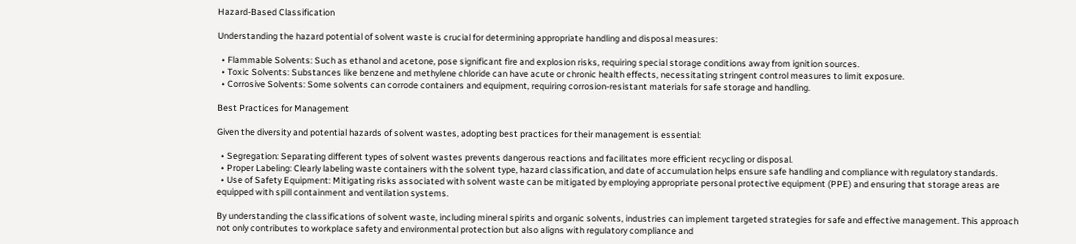Hazard-Based Classification

Understanding the hazard potential of solvent waste is crucial for determining appropriate handling and disposal measures:

  • Flammable Solvents: Such as ethanol and acetone, pose significant fire and explosion risks, requiring special storage conditions away from ignition sources.
  • Toxic Solvents: Substances like benzene and methylene chloride can have acute or chronic health effects, necessitating stringent control measures to limit exposure.
  • Corrosive Solvents: Some solvents can corrode containers and equipment, requiring corrosion-resistant materials for safe storage and handling.

Best Practices for Management

Given the diversity and potential hazards of solvent wastes, adopting best practices for their management is essential:

  • Segregation: Separating different types of solvent wastes prevents dangerous reactions and facilitates more efficient recycling or disposal.
  • Proper Labeling: Clearly labeling waste containers with the solvent type, hazard classification, and date of accumulation helps ensure safe handling and compliance with regulatory standards.
  • Use of Safety Equipment: Mitigating risks associated with solvent waste can be mitigated by employing appropriate personal protective equipment (PPE) and ensuring that storage areas are equipped with spill containment and ventilation systems.

By understanding the classifications of solvent waste, including mineral spirits and organic solvents, industries can implement targeted strategies for safe and effective management. This approach not only contributes to workplace safety and environmental protection but also aligns with regulatory compliance and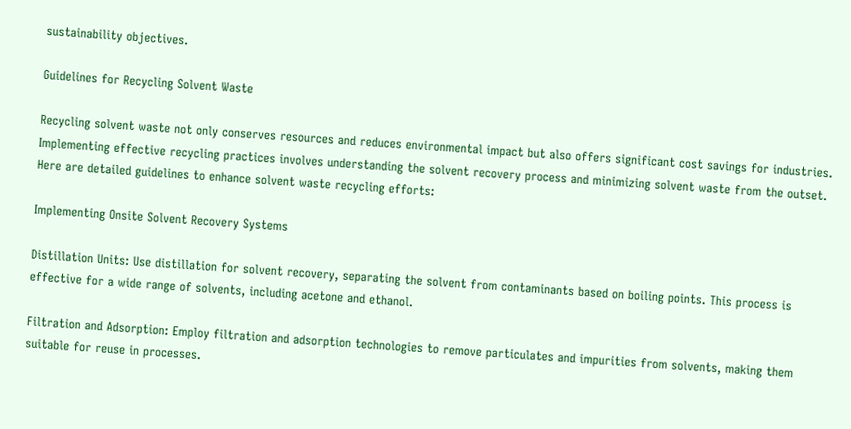sustainability objectives.

Guidelines for Recycling Solvent Waste

Recycling solvent waste not only conserves resources and reduces environmental impact but also offers significant cost savings for industries. Implementing effective recycling practices involves understanding the solvent recovery process and minimizing solvent waste from the outset. Here are detailed guidelines to enhance solvent waste recycling efforts:

Implementing Onsite Solvent Recovery Systems

Distillation Units: Use distillation for solvent recovery, separating the solvent from contaminants based on boiling points. This process is effective for a wide range of solvents, including acetone and ethanol.

Filtration and Adsorption: Employ filtration and adsorption technologies to remove particulates and impurities from solvents, making them suitable for reuse in processes.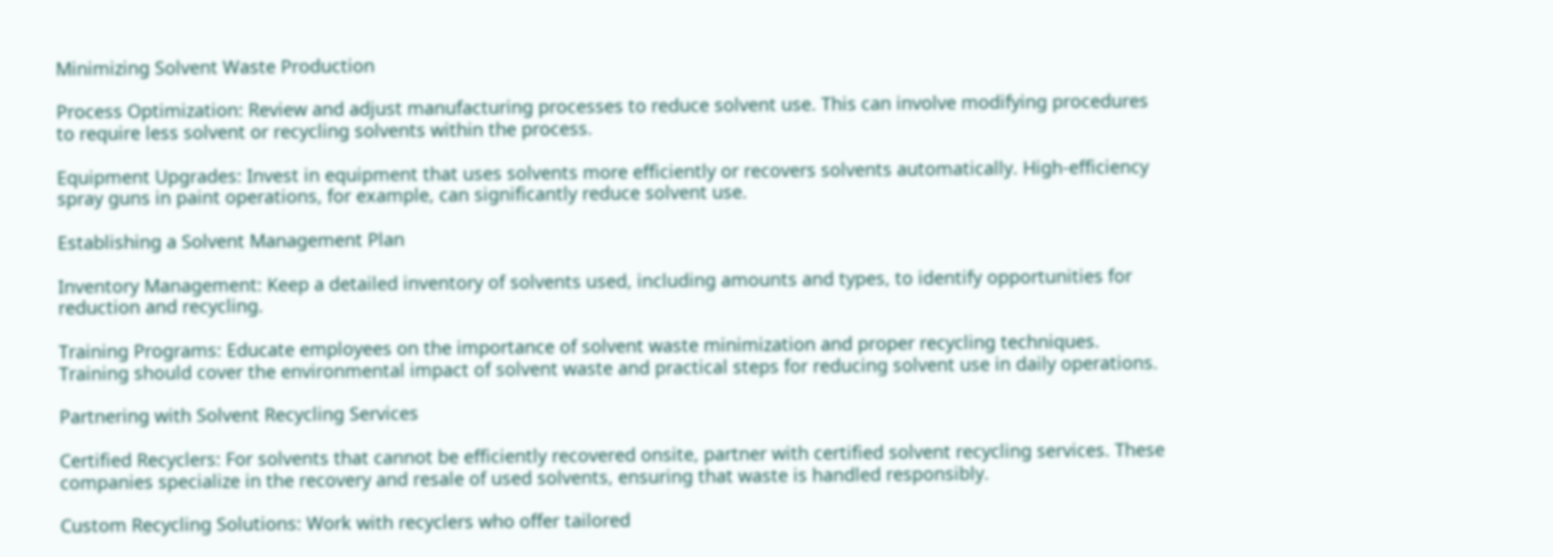Minimizing Solvent Waste Production

Process Optimization: Review and adjust manufacturing processes to reduce solvent use. This can involve modifying procedures to require less solvent or recycling solvents within the process.

Equipment Upgrades: Invest in equipment that uses solvents more efficiently or recovers solvents automatically. High-efficiency spray guns in paint operations, for example, can significantly reduce solvent use.

Establishing a Solvent Management Plan

Inventory Management: Keep a detailed inventory of solvents used, including amounts and types, to identify opportunities for reduction and recycling.

Training Programs: Educate employees on the importance of solvent waste minimization and proper recycling techniques. Training should cover the environmental impact of solvent waste and practical steps for reducing solvent use in daily operations.

Partnering with Solvent Recycling Services

Certified Recyclers: For solvents that cannot be efficiently recovered onsite, partner with certified solvent recycling services. These companies specialize in the recovery and resale of used solvents, ensuring that waste is handled responsibly.

Custom Recycling Solutions: Work with recyclers who offer tailored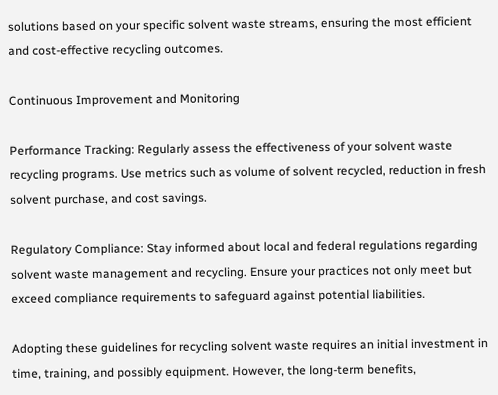solutions based on your specific solvent waste streams, ensuring the most efficient and cost-effective recycling outcomes.

Continuous Improvement and Monitoring

Performance Tracking: Regularly assess the effectiveness of your solvent waste recycling programs. Use metrics such as volume of solvent recycled, reduction in fresh solvent purchase, and cost savings.

Regulatory Compliance: Stay informed about local and federal regulations regarding solvent waste management and recycling. Ensure your practices not only meet but exceed compliance requirements to safeguard against potential liabilities.

Adopting these guidelines for recycling solvent waste requires an initial investment in time, training, and possibly equipment. However, the long-term benefits,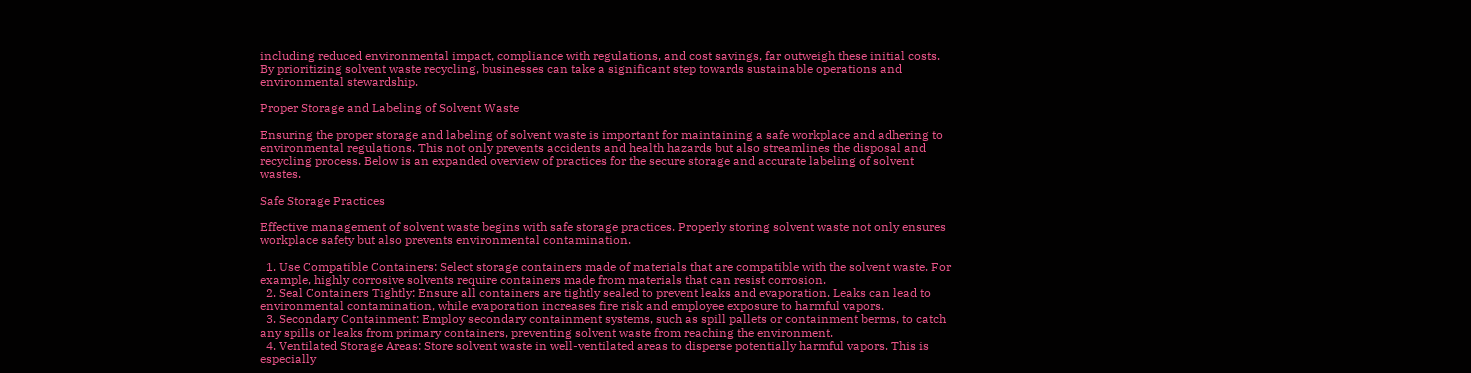including reduced environmental impact, compliance with regulations, and cost savings, far outweigh these initial costs. By prioritizing solvent waste recycling, businesses can take a significant step towards sustainable operations and environmental stewardship.

Proper Storage and Labeling of Solvent Waste

Ensuring the proper storage and labeling of solvent waste is important for maintaining a safe workplace and adhering to environmental regulations. This not only prevents accidents and health hazards but also streamlines the disposal and recycling process. Below is an expanded overview of practices for the secure storage and accurate labeling of solvent wastes.

Safe Storage Practices

Effective management of solvent waste begins with safe storage practices. Properly storing solvent waste not only ensures workplace safety but also prevents environmental contamination.

  1. Use Compatible Containers: Select storage containers made of materials that are compatible with the solvent waste. For example, highly corrosive solvents require containers made from materials that can resist corrosion.
  2. Seal Containers Tightly: Ensure all containers are tightly sealed to prevent leaks and evaporation. Leaks can lead to environmental contamination, while evaporation increases fire risk and employee exposure to harmful vapors.
  3. Secondary Containment: Employ secondary containment systems, such as spill pallets or containment berms, to catch any spills or leaks from primary containers, preventing solvent waste from reaching the environment.
  4. Ventilated Storage Areas: Store solvent waste in well-ventilated areas to disperse potentially harmful vapors. This is especially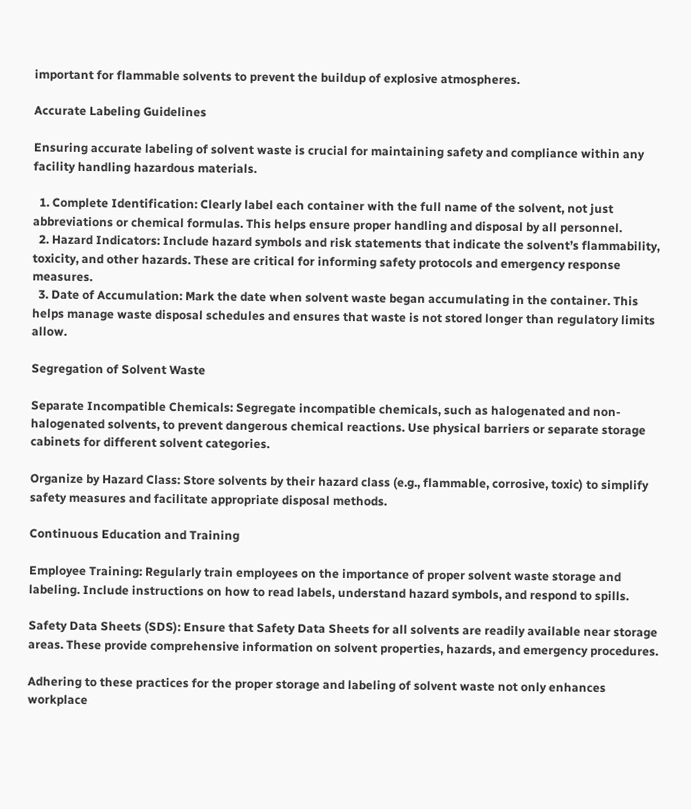important for flammable solvents to prevent the buildup of explosive atmospheres.

Accurate Labeling Guidelines

Ensuring accurate labeling of solvent waste is crucial for maintaining safety and compliance within any facility handling hazardous materials.

  1. Complete Identification: Clearly label each container with the full name of the solvent, not just abbreviations or chemical formulas. This helps ensure proper handling and disposal by all personnel.
  2. Hazard Indicators: Include hazard symbols and risk statements that indicate the solvent’s flammability, toxicity, and other hazards. These are critical for informing safety protocols and emergency response measures.
  3. Date of Accumulation: Mark the date when solvent waste began accumulating in the container. This helps manage waste disposal schedules and ensures that waste is not stored longer than regulatory limits allow.

Segregation of Solvent Waste

Separate Incompatible Chemicals: Segregate incompatible chemicals, such as halogenated and non-halogenated solvents, to prevent dangerous chemical reactions. Use physical barriers or separate storage cabinets for different solvent categories.

Organize by Hazard Class: Store solvents by their hazard class (e.g., flammable, corrosive, toxic) to simplify safety measures and facilitate appropriate disposal methods.

Continuous Education and Training

Employee Training: Regularly train employees on the importance of proper solvent waste storage and labeling. Include instructions on how to read labels, understand hazard symbols, and respond to spills.

Safety Data Sheets (SDS): Ensure that Safety Data Sheets for all solvents are readily available near storage areas. These provide comprehensive information on solvent properties, hazards, and emergency procedures.

Adhering to these practices for the proper storage and labeling of solvent waste not only enhances workplace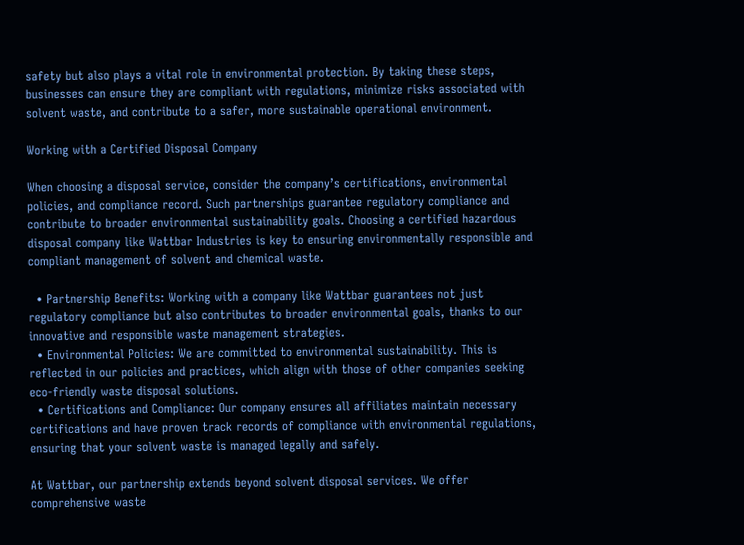safety but also plays a vital role in environmental protection. By taking these steps, businesses can ensure they are compliant with regulations, minimize risks associated with solvent waste, and contribute to a safer, more sustainable operational environment.

Working with a Certified Disposal Company

When choosing a disposal service, consider the company’s certifications, environmental policies, and compliance record. Such partnerships guarantee regulatory compliance and contribute to broader environmental sustainability goals. Choosing a certified hazardous disposal company like Wattbar Industries is key to ensuring environmentally responsible and compliant management of solvent and chemical waste.

  • Partnership Benefits: Working with a company like Wattbar guarantees not just regulatory compliance but also contributes to broader environmental goals, thanks to our innovative and responsible waste management strategies.
  • Environmental Policies: We are committed to environmental sustainability. This is reflected in our policies and practices, which align with those of other companies seeking eco-friendly waste disposal solutions.
  • Certifications and Compliance: Our company ensures all affiliates maintain necessary certifications and have proven track records of compliance with environmental regulations, ensuring that your solvent waste is managed legally and safely.

At Wattbar, our partnership extends beyond solvent disposal services. We offer comprehensive waste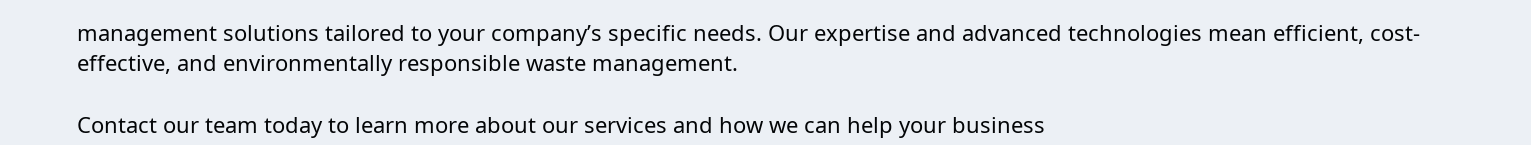management solutions tailored to your company’s specific needs. Our expertise and advanced technologies mean efficient, cost-effective, and environmentally responsible waste management.

Contact our team today to learn more about our services and how we can help your business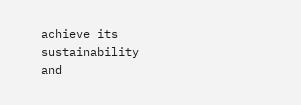achieve its sustainability and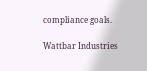compliance goals.

Wattbar Industries